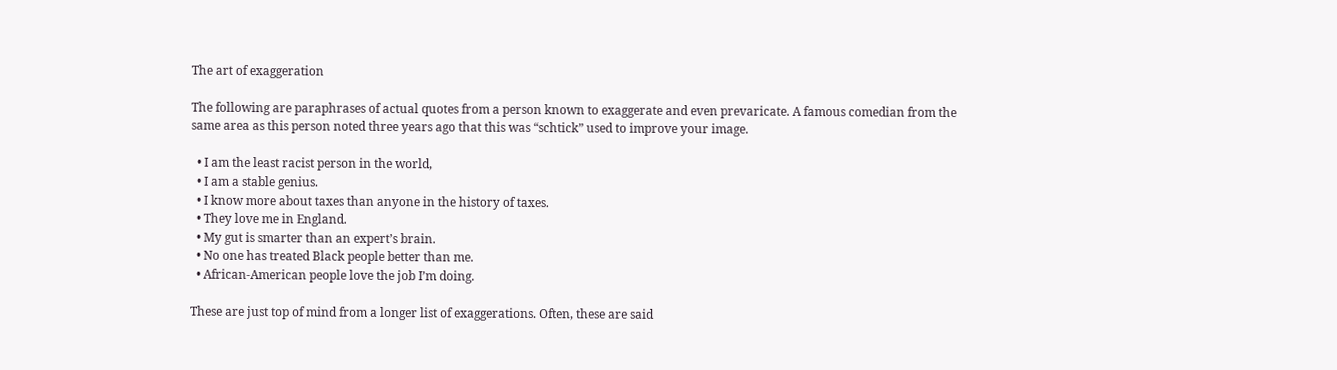The art of exaggeration

The following are paraphrases of actual quotes from a person known to exaggerate and even prevaricate. A famous comedian from the same area as this person noted three years ago that this was “schtick” used to improve your image.

  • I am the least racist person in the world,
  • I am a stable genius.
  • I know more about taxes than anyone in the history of taxes.
  • They love me in England.
  • My gut is smarter than an expert’s brain.
  • No one has treated Black people better than me.
  • African-American people love the job I’m doing.

These are just top of mind from a longer list of exaggerations. Often, these are said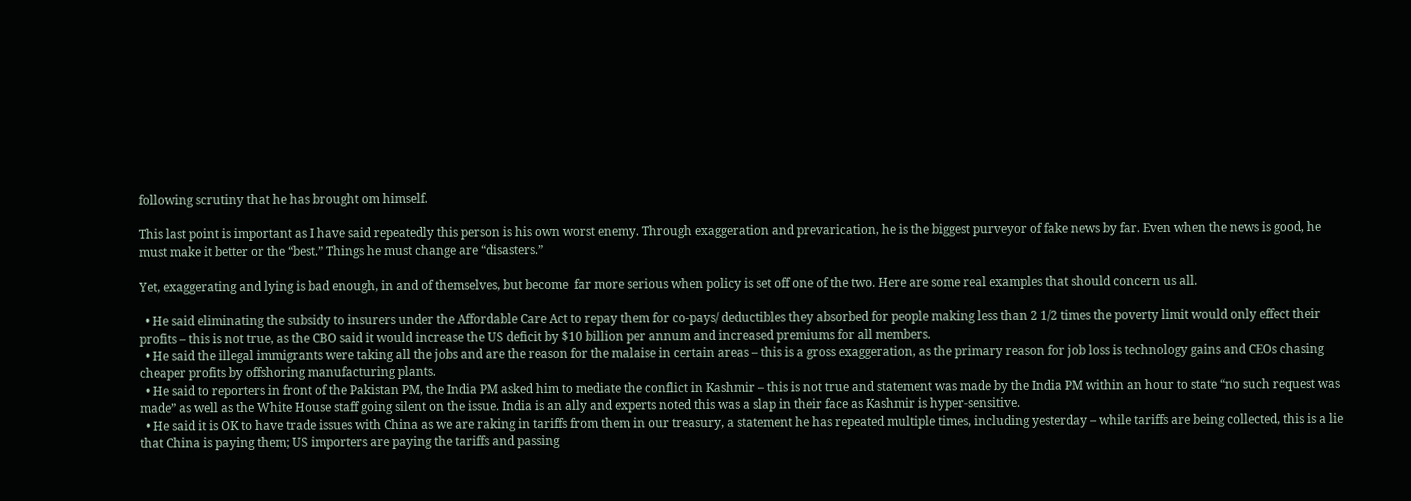following scrutiny that he has brought om himself.

This last point is important as I have said repeatedly this person is his own worst enemy. Through exaggeration and prevarication, he is the biggest purveyor of fake news by far. Even when the news is good, he must make it better or the “best.” Things he must change are “disasters.”

Yet, exaggerating and lying is bad enough, in and of themselves, but become  far more serious when policy is set off one of the two. Here are some real examples that should concern us all.

  • He said eliminating the subsidy to insurers under the Affordable Care Act to repay them for co-pays/ deductibles they absorbed for people making less than 2 1/2 times the poverty limit would only effect their profits – this is not true, as the CBO said it would increase the US deficit by $10 billion per annum and increased premiums for all members.
  • He said the illegal immigrants were taking all the jobs and are the reason for the malaise in certain areas – this is a gross exaggeration, as the primary reason for job loss is technology gains and CEOs chasing cheaper profits by offshoring manufacturing plants.
  • He said to reporters in front of the Pakistan PM, the India PM asked him to mediate the conflict in Kashmir – this is not true and statement was made by the India PM within an hour to state “no such request was made” as well as the White House staff going silent on the issue. India is an ally and experts noted this was a slap in their face as Kashmir is hyper-sensitive.
  • He said it is OK to have trade issues with China as we are raking in tariffs from them in our treasury, a statement he has repeated multiple times, including yesterday – while tariffs are being collected, this is a lie that China is paying them; US importers are paying the tariffs and passing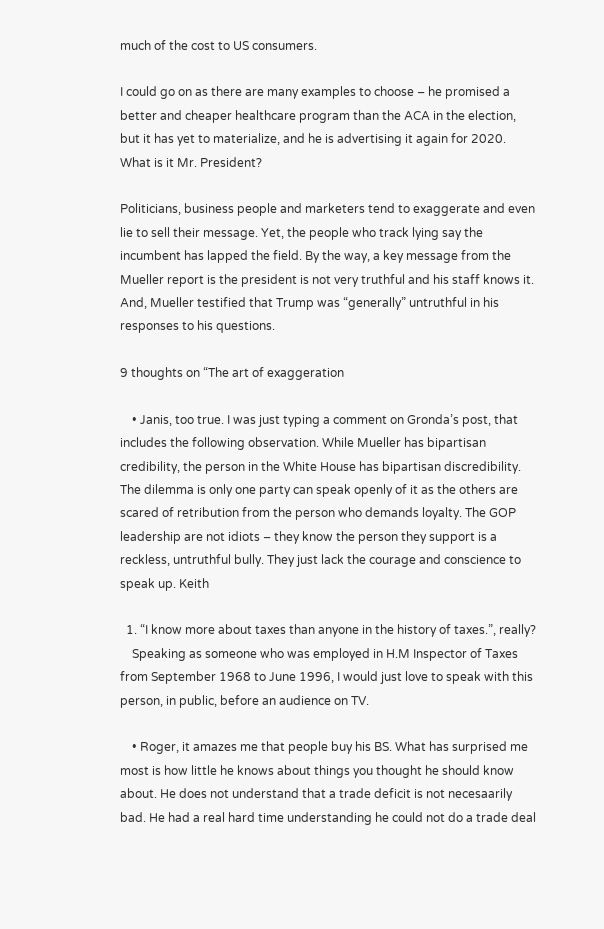much of the cost to US consumers.

I could go on as there are many examples to choose – he promised a better and cheaper healthcare program than the ACA in the election, but it has yet to materialize, and he is advertising it again for 2020. What is it Mr. President?

Politicians, business people and marketers tend to exaggerate and even lie to sell their message. Yet, the people who track lying say the incumbent has lapped the field. By the way, a key message from the Mueller report is the president is not very truthful and his staff knows it. And, Mueller testified that Trump was “generally” untruthful in his responses to his questions.

9 thoughts on “The art of exaggeration

    • Janis, too true. I was just typing a comment on Gronda’s post, that includes the following observation. While Mueller has bipartisan credibility, the person in the White House has bipartisan discredibility. The dilemma is only one party can speak openly of it as the others are scared of retribution from the person who demands loyalty. The GOP leadership are not idiots – they know the person they support is a reckless, untruthful bully. They just lack the courage and conscience to speak up. Keith

  1. “I know more about taxes than anyone in the history of taxes.”, really?
    Speaking as someone who was employed in H.M Inspector of Taxes from September 1968 to June 1996, I would just love to speak with this person, in public, before an audience on TV.

    • Roger, it amazes me that people buy his BS. What has surprised me most is how little he knows about things you thought he should know about. He does not understand that a trade deficit is not necesaarily bad. He had a real hard time understanding he could not do a trade deal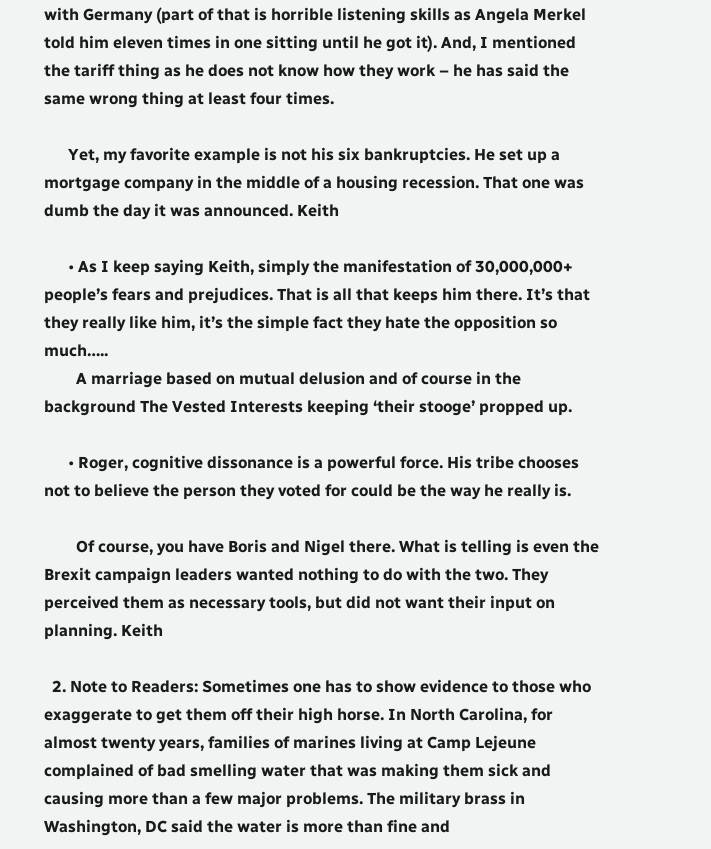with Germany (part of that is horrible listening skills as Angela Merkel told him eleven times in one sitting until he got it). And, I mentioned the tariff thing as he does not know how they work – he has said the same wrong thing at least four times.

      Yet, my favorite example is not his six bankruptcies. He set up a mortgage company in the middle of a housing recession. That one was dumb the day it was announced. Keith

      • As I keep saying Keith, simply the manifestation of 30,000,000+ people’s fears and prejudices. That is all that keeps him there. It’s that they really like him, it’s the simple fact they hate the opposition so much…..
        A marriage based on mutual delusion and of course in the background The Vested Interests keeping ‘their stooge’ propped up.

      • Roger, cognitive dissonance is a powerful force. His tribe chooses not to believe the person they voted for could be the way he really is.

        Of course, you have Boris and Nigel there. What is telling is even the Brexit campaign leaders wanted nothing to do with the two. They perceived them as necessary tools, but did not want their input on planning. Keith

  2. Note to Readers: Sometimes one has to show evidence to those who exaggerate to get them off their high horse. In North Carolina, for almost twenty years, families of marines living at Camp Lejeune complained of bad smelling water that was making them sick and causing more than a few major problems. The military brass in Washington, DC said the water is more than fine and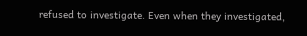refused to investigate. Even when they investigated,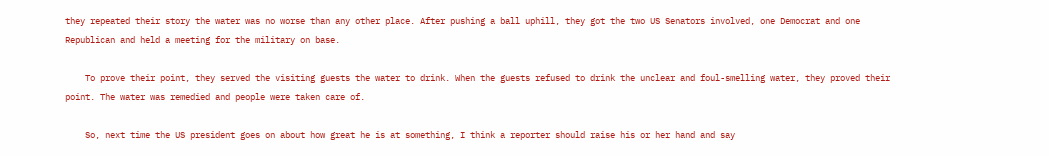they repeated their story the water was no worse than any other place. After pushing a ball uphill, they got the two US Senators involved, one Democrat and one Republican and held a meeting for the military on base.

    To prove their point, they served the visiting guests the water to drink. When the guests refused to drink the unclear and foul-smelling water, they proved their point. The water was remedied and people were taken care of.

    So, next time the US president goes on about how great he is at something, I think a reporter should raise his or her hand and say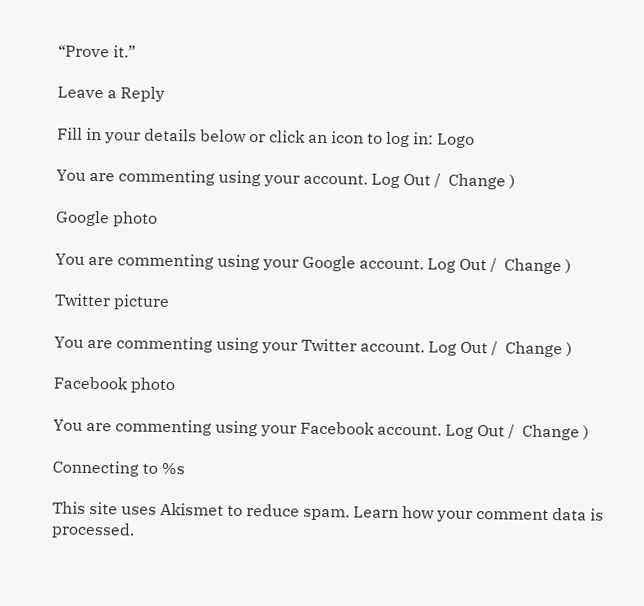“Prove it.”

Leave a Reply

Fill in your details below or click an icon to log in: Logo

You are commenting using your account. Log Out /  Change )

Google photo

You are commenting using your Google account. Log Out /  Change )

Twitter picture

You are commenting using your Twitter account. Log Out /  Change )

Facebook photo

You are commenting using your Facebook account. Log Out /  Change )

Connecting to %s

This site uses Akismet to reduce spam. Learn how your comment data is processed.